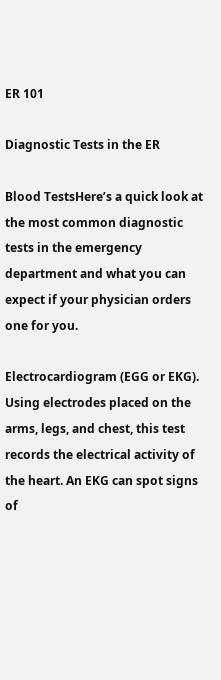ER 101

Diagnostic Tests in the ER

Blood TestsHere’s a quick look at the most common diagnostic tests in the emergency department and what you can expect if your physician orders one for you.

Electrocardiogram (EGG or EKG). Using electrodes placed on the arms, legs, and chest, this test records the electrical activity of the heart. An EKG can spot signs of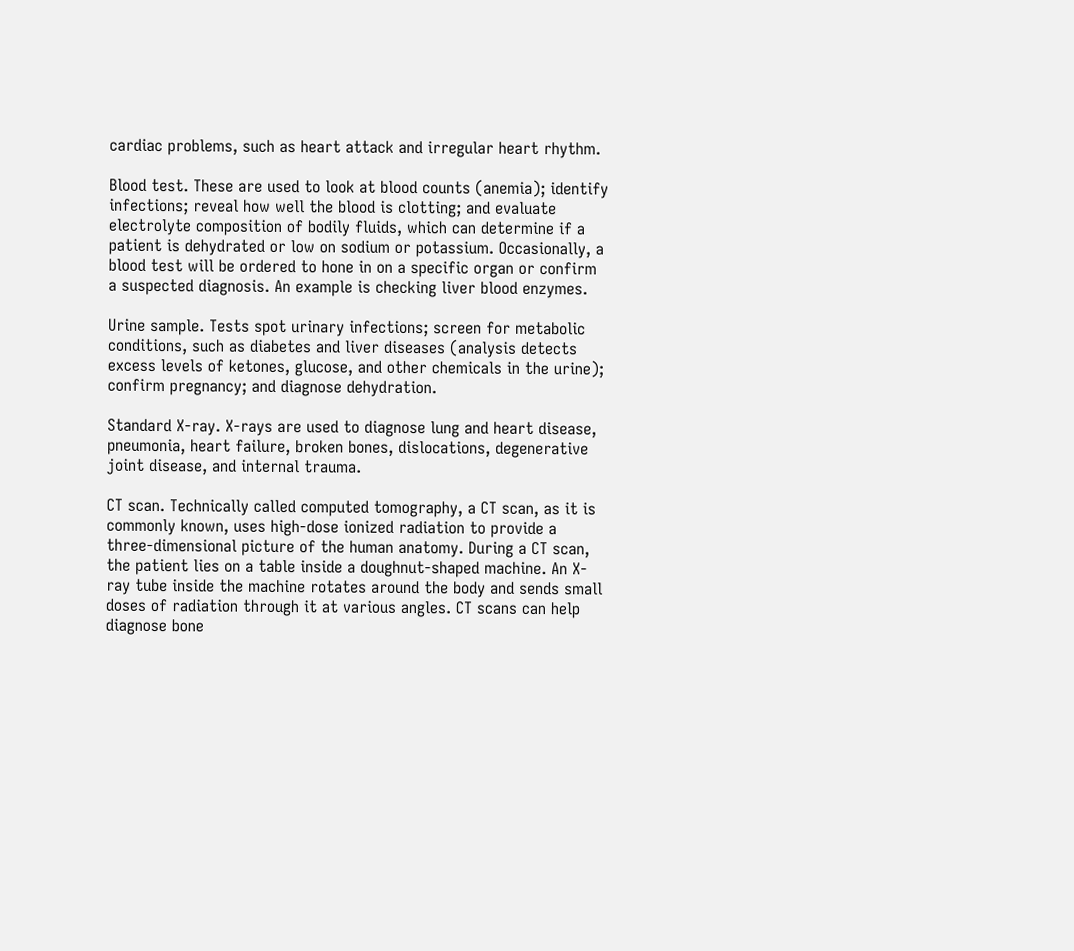cardiac problems, such as heart attack and irregular heart rhythm.

Blood test. These are used to look at blood counts (anemia); identify infections; reveal how well the blood is clotting; and evaluate electrolyte composition of bodily fluids, which can determine if a patient is dehydrated or low on sodium or potassium. Occasionally, a blood test will be ordered to hone in on a specific organ or confirm a suspected diagnosis. An example is checking liver blood enzymes.

Urine sample. Tests spot urinary infections; screen for metabolic conditions, such as diabetes and liver diseases (analysis detects excess levels of ketones, glucose, and other chemicals in the urine); confirm pregnancy; and diagnose dehydration.

Standard X-ray. X-rays are used to diagnose lung and heart disease, pneumonia, heart failure, broken bones, dislocations, degenerative joint disease, and internal trauma.

CT scan. Technically called computed tomography, a CT scan, as it is commonly known, uses high-dose ionized radiation to provide a three-dimensional picture of the human anatomy. During a CT scan, the patient lies on a table inside a doughnut-shaped machine. An X-ray tube inside the machine rotates around the body and sends small doses of radiation through it at various angles. CT scans can help diagnose bone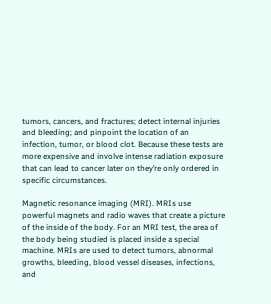tumors, cancers, and fractures; detect internal injuries and bleeding; and pinpoint the location of an infection, tumor, or blood clot. Because these tests are more expensive and involve intense radiation exposure that can lead to cancer later on they’re only ordered in specific circumstances.

Magnetic resonance imaging (MRI). MRIs use powerful magnets and radio waves that create a picture of the inside of the body. For an MRI test, the area of the body being studied is placed inside a special machine. MRIs are used to detect tumors, abnormal growths, bleeding, blood vessel diseases, infections, and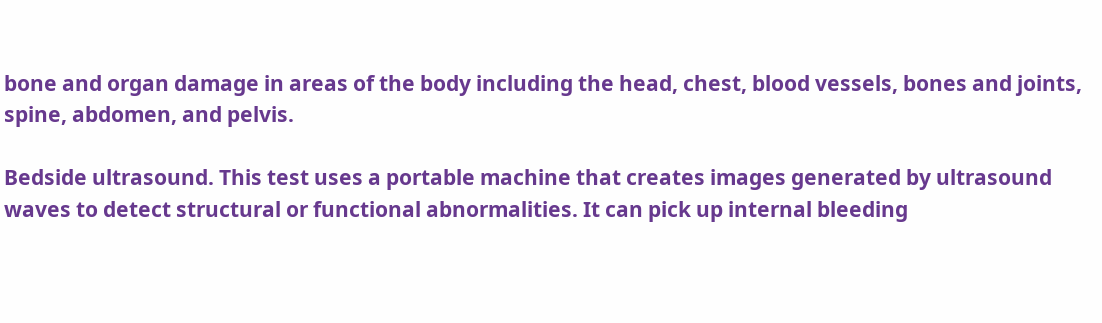bone and organ damage in areas of the body including the head, chest, blood vessels, bones and joints, spine, abdomen, and pelvis.

Bedside ultrasound. This test uses a portable machine that creates images generated by ultrasound waves to detect structural or functional abnormalities. It can pick up internal bleeding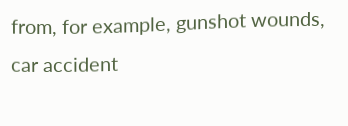from, for example, gunshot wounds, car accident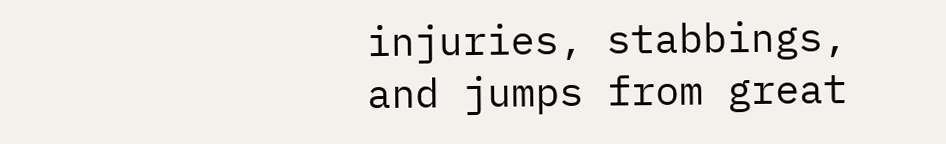injuries, stabbings, and jumps from great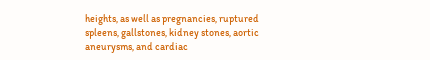heights, as well as pregnancies, ruptured spleens, gallstones, kidney stones, aortic aneurysms, and cardiac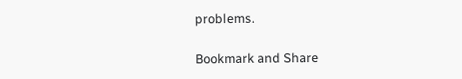problems.

Bookmark and Share